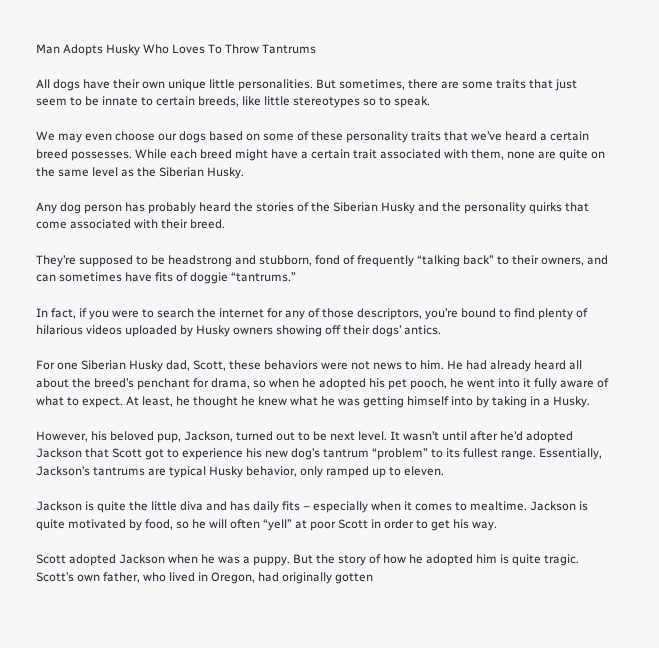Man Adopts Husky Who Loves To Throw Tantrums

All dogs have their own unique little personalities. But sometimes, there are some traits that just seem to be innate to certain breeds, like little stereotypes so to speak.

We may even choose our dogs based on some of these personality traits that we’ve heard a certain breed possesses. While each breed might have a certain trait associated with them, none are quite on the same level as the Siberian Husky.

Any dog person has probably heard the stories of the Siberian Husky and the personality quirks that come associated with their breed.

They’re supposed to be headstrong and stubborn, fond of frequently “talking back” to their owners, and can sometimes have fits of doggie “tantrums.”

In fact, if you were to search the internet for any of those descriptors, you’re bound to find plenty of hilarious videos uploaded by Husky owners showing off their dogs’ antics.

For one Siberian Husky dad, Scott, these behaviors were not news to him. He had already heard all about the breed’s penchant for drama, so when he adopted his pet pooch, he went into it fully aware of what to expect. At least, he thought he knew what he was getting himself into by taking in a Husky.

However, his beloved pup, Jackson, turned out to be next level. It wasn’t until after he’d adopted Jackson that Scott got to experience his new dog’s tantrum “problem” to its fullest range. Essentially, Jackson’s tantrums are typical Husky behavior, only ramped up to eleven.

Jackson is quite the little diva and has daily fits – especially when it comes to mealtime. Jackson is quite motivated by food, so he will often “yell” at poor Scott in order to get his way.

Scott adopted Jackson when he was a puppy. But the story of how he adopted him is quite tragic. Scott’s own father, who lived in Oregon, had originally gotten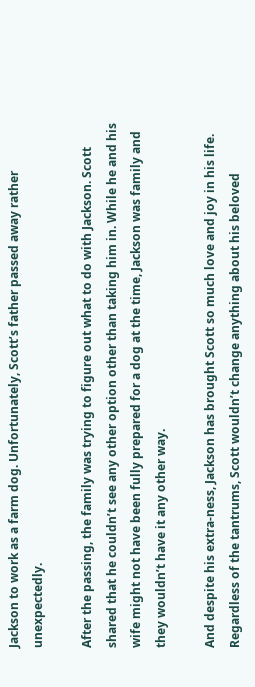Jackson to work as a farm dog. Unfortunately, Scott’s father passed away rather unexpectedly.

After the passing, the family was trying to figure out what to do with Jackson. Scott shared that he couldn’t see any other option other than taking him in. While he and his wife might not have been fully prepared for a dog at the time, Jackson was family and they wouldn’t have it any other way.

And despite his extra-ness, Jackson has brought Scott so much love and joy in his life. Regardless of the tantrums, Scott wouldn’t change anything about his beloved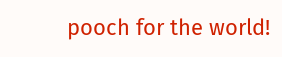pooch for the world!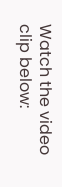Watch the video clip below: